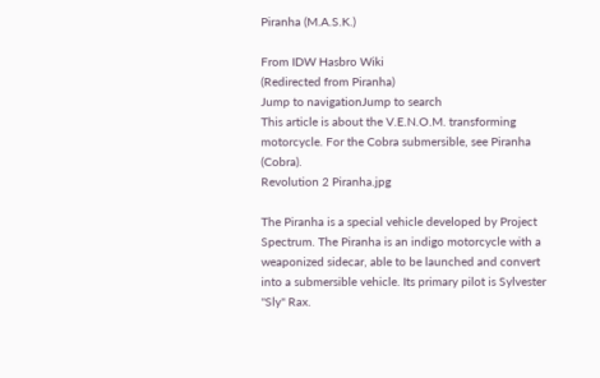Piranha (M.A.S.K.)

From IDW Hasbro Wiki
(Redirected from Piranha)
Jump to navigationJump to search
This article is about the V.E.N.O.M. transforming motorcycle. For the Cobra submersible, see Piranha (Cobra).
Revolution 2 Piranha.jpg

The Piranha is a special vehicle developed by Project Spectrum. The Piranha is an indigo motorcycle with a weaponized sidecar, able to be launched and convert into a submersible vehicle. Its primary pilot is Sylvester "Sly" Rax.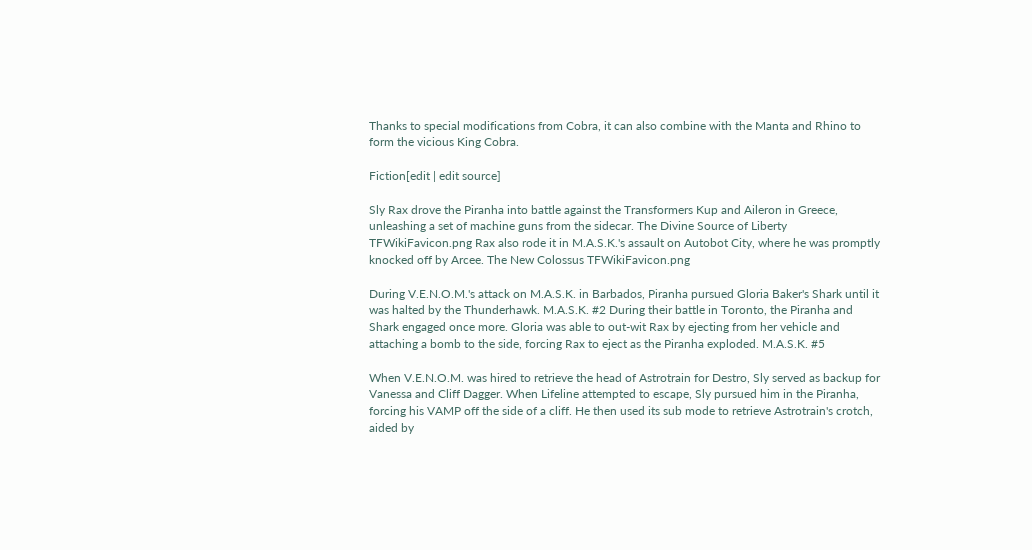Thanks to special modifications from Cobra, it can also combine with the Manta and Rhino to form the vicious King Cobra.

Fiction[edit | edit source]

Sly Rax drove the Piranha into battle against the Transformers Kup and Aileron in Greece, unleashing a set of machine guns from the sidecar. The Divine Source of Liberty TFWikiFavicon.png Rax also rode it in M.A.S.K.'s assault on Autobot City, where he was promptly knocked off by Arcee. The New Colossus TFWikiFavicon.png

During V.E.N.O.M.'s attack on M.A.S.K. in Barbados, Piranha pursued Gloria Baker's Shark until it was halted by the Thunderhawk. M.A.S.K. #2 During their battle in Toronto, the Piranha and Shark engaged once more. Gloria was able to out-wit Rax by ejecting from her vehicle and attaching a bomb to the side, forcing Rax to eject as the Piranha exploded. M.A.S.K. #5

When V.E.N.O.M. was hired to retrieve the head of Astrotrain for Destro, Sly served as backup for Vanessa and Cliff Dagger. When Lifeline attempted to escape, Sly pursued him in the Piranha, forcing his VAMP off the side of a cliff. He then used its sub mode to retrieve Astrotrain's crotch, aided by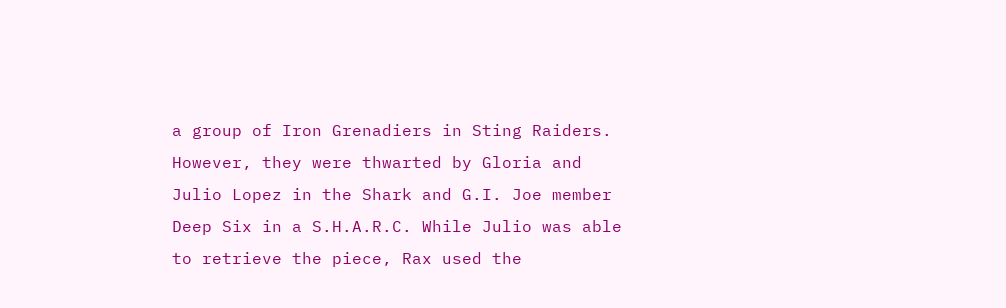a group of Iron Grenadiers in Sting Raiders. However, they were thwarted by Gloria and Julio Lopez in the Shark and G.I. Joe member Deep Six in a S.H.A.R.C. While Julio was able to retrieve the piece, Rax used the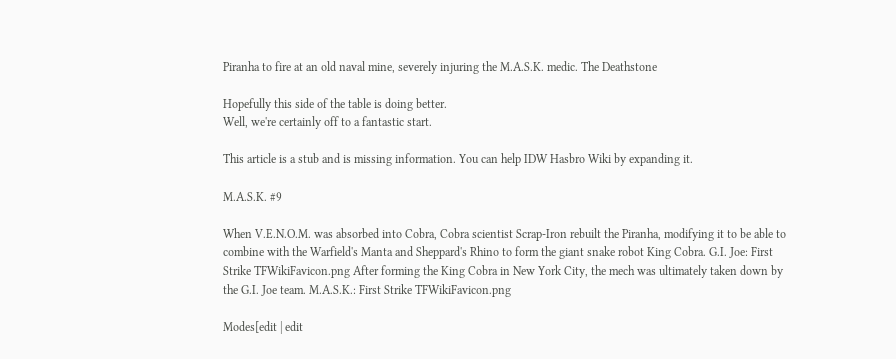Piranha to fire at an old naval mine, severely injuring the M.A.S.K. medic. The Deathstone

Hopefully this side of the table is doing better.
Well, we're certainly off to a fantastic start.

This article is a stub and is missing information. You can help IDW Hasbro Wiki by expanding it.

M.A.S.K. #9

When V.E.N.O.M. was absorbed into Cobra, Cobra scientist Scrap-Iron rebuilt the Piranha, modifying it to be able to combine with the Warfield's Manta and Sheppard's Rhino to form the giant snake robot King Cobra. G.I. Joe: First Strike TFWikiFavicon.png After forming the King Cobra in New York City, the mech was ultimately taken down by the G.I. Joe team. M.A.S.K.: First Strike TFWikiFavicon.png

Modes[edit | edit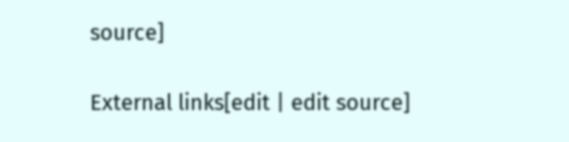source]

External links[edit | edit source]